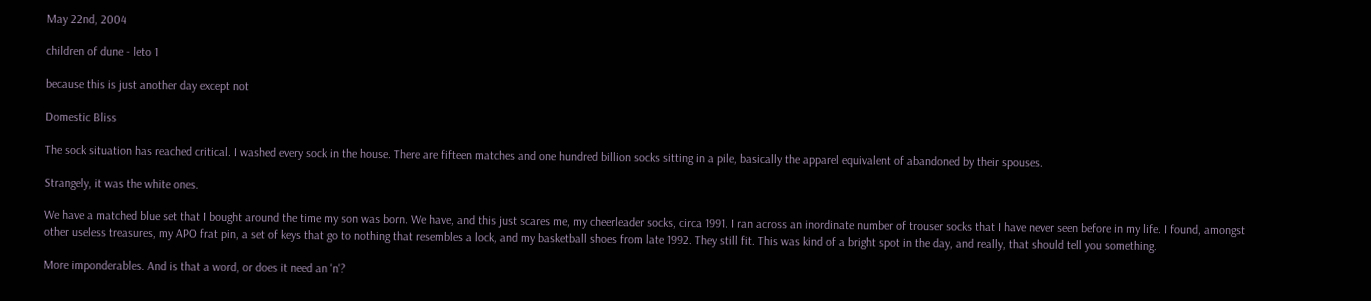May 22nd, 2004

children of dune - leto 1

because this is just another day except not

Domestic Bliss

The sock situation has reached critical. I washed every sock in the house. There are fifteen matches and one hundred billion socks sitting in a pile, basically the apparel equivalent of abandoned by their spouses.

Strangely, it was the white ones.

We have a matched blue set that I bought around the time my son was born. We have, and this just scares me, my cheerleader socks, circa 1991. I ran across an inordinate number of trouser socks that I have never seen before in my life. I found, amongst other useless treasures, my APO frat pin, a set of keys that go to nothing that resembles a lock, and my basketball shoes from late 1992. They still fit. This was kind of a bright spot in the day, and really, that should tell you something.

More imponderables. And is that a word, or does it need an 'n'?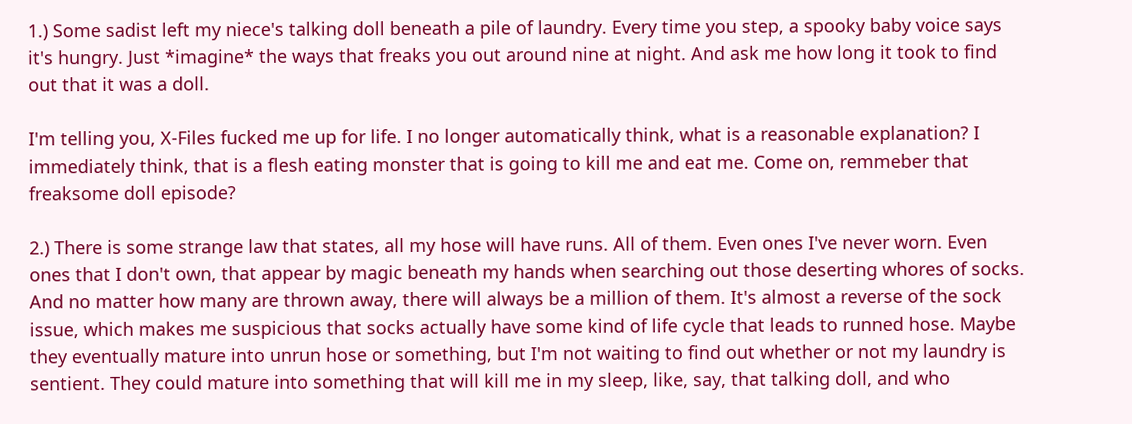1.) Some sadist left my niece's talking doll beneath a pile of laundry. Every time you step, a spooky baby voice says it's hungry. Just *imagine* the ways that freaks you out around nine at night. And ask me how long it took to find out that it was a doll.

I'm telling you, X-Files fucked me up for life. I no longer automatically think, what is a reasonable explanation? I immediately think, that is a flesh eating monster that is going to kill me and eat me. Come on, remmeber that freaksome doll episode?

2.) There is some strange law that states, all my hose will have runs. All of them. Even ones I've never worn. Even ones that I don't own, that appear by magic beneath my hands when searching out those deserting whores of socks. And no matter how many are thrown away, there will always be a million of them. It's almost a reverse of the sock issue, which makes me suspicious that socks actually have some kind of life cycle that leads to runned hose. Maybe they eventually mature into unrun hose or something, but I'm not waiting to find out whether or not my laundry is sentient. They could mature into something that will kill me in my sleep, like, say, that talking doll, and who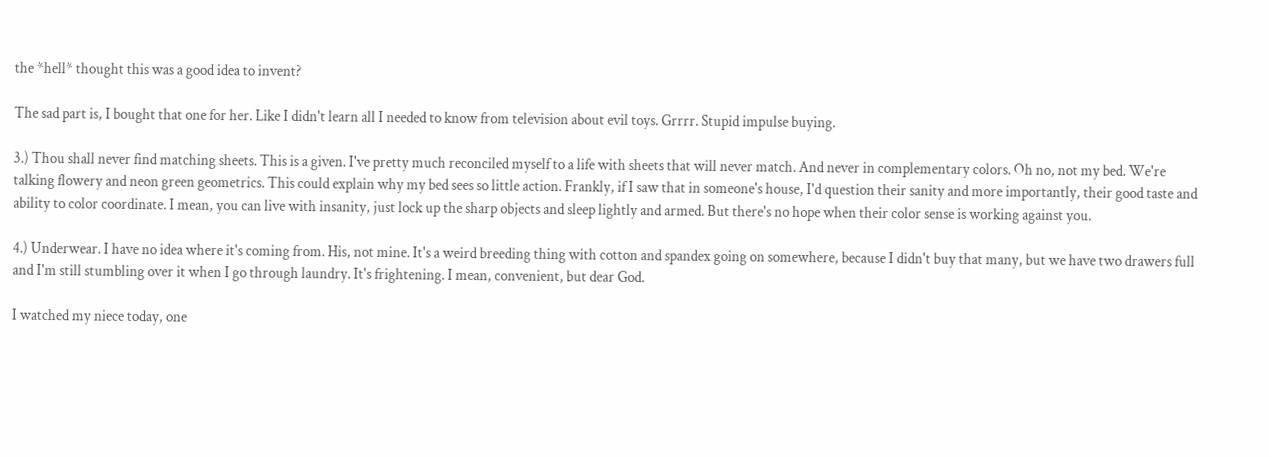the *hell* thought this was a good idea to invent?

The sad part is, I bought that one for her. Like I didn't learn all I needed to know from television about evil toys. Grrrr. Stupid impulse buying.

3.) Thou shall never find matching sheets. This is a given. I've pretty much reconciled myself to a life with sheets that will never match. And never in complementary colors. Oh no, not my bed. We're talking flowery and neon green geometrics. This could explain why my bed sees so little action. Frankly, if I saw that in someone's house, I'd question their sanity and more importantly, their good taste and ability to color coordinate. I mean, you can live with insanity, just lock up the sharp objects and sleep lightly and armed. But there's no hope when their color sense is working against you.

4.) Underwear. I have no idea where it's coming from. His, not mine. It's a weird breeding thing with cotton and spandex going on somewhere, because I didn't buy that many, but we have two drawers full and I'm still stumbling over it when I go through laundry. It's frightening. I mean, convenient, but dear God.

I watched my niece today, one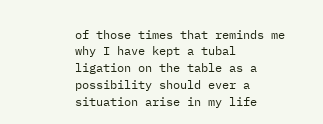of those times that reminds me why I have kept a tubal ligation on the table as a possibility should ever a situation arise in my life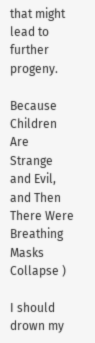that might lead to further progeny.

Because Children Are Strange and Evil, and Then There Were Breathing Masks
Collapse )

I should drown my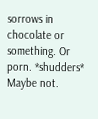sorrows in chocolate or something. Or porn. *shudders* Maybe not.